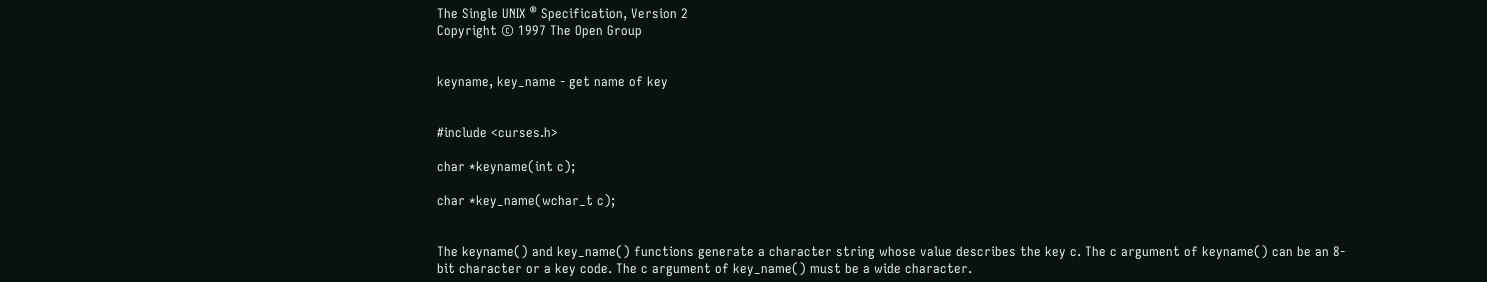The Single UNIX ® Specification, Version 2
Copyright © 1997 The Open Group


keyname, key_name - get name of key


#include <curses.h>

char *keyname(int c);

char *key_name(wchar_t c);


The keyname() and key_name() functions generate a character string whose value describes the key c. The c argument of keyname() can be an 8-bit character or a key code. The c argument of key_name() must be a wide character.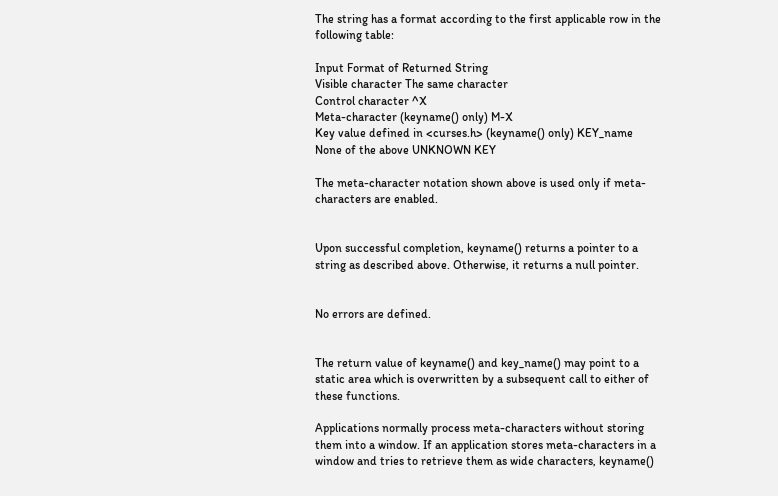The string has a format according to the first applicable row in the following table:

Input Format of Returned String
Visible character The same character
Control character ^X
Meta-character (keyname() only) M-X
Key value defined in <curses.h> (keyname() only) KEY_name
None of the above UNKNOWN KEY

The meta-character notation shown above is used only if meta-characters are enabled.


Upon successful completion, keyname() returns a pointer to a string as described above. Otherwise, it returns a null pointer.


No errors are defined.


The return value of keyname() and key_name() may point to a static area which is overwritten by a subsequent call to either of these functions.

Applications normally process meta-characters without storing them into a window. If an application stores meta-characters in a window and tries to retrieve them as wide characters, keyname()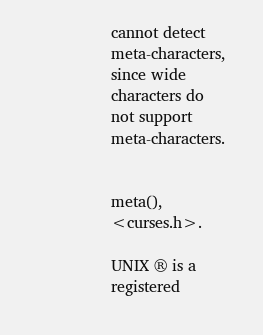cannot detect meta-characters, since wide characters do not support meta-characters.


meta(), <curses.h>.

UNIX ® is a registered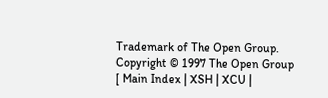Trademark of The Open Group.
Copyright © 1997 The Open Group
[ Main Index | XSH | XCU |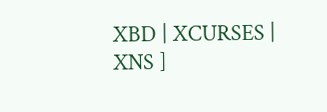XBD | XCURSES | XNS ]